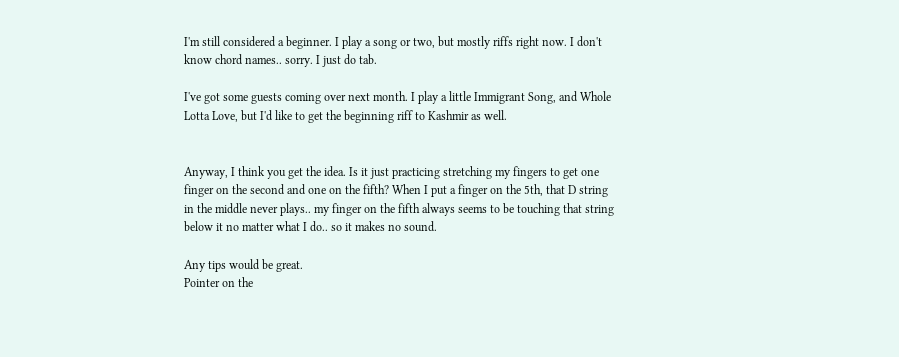I'm still considered a beginner. I play a song or two, but mostly riffs right now. I don't know chord names.. sorry. I just do tab.

I've got some guests coming over next month. I play a little Immigrant Song, and Whole Lotta Love, but I'd like to get the beginning riff to Kashmir as well.


Anyway, I think you get the idea. Is it just practicing stretching my fingers to get one finger on the second and one on the fifth? When I put a finger on the 5th, that D string in the middle never plays.. my finger on the fifth always seems to be touching that string below it no matter what I do.. so it makes no sound.

Any tips would be great.
Pointer on the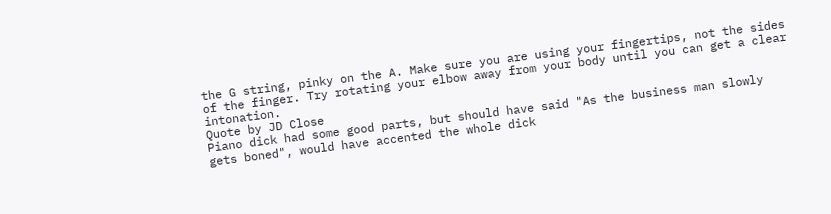the G string, pinky on the A. Make sure you are using your fingertips, not the sides of the finger. Try rotating your elbow away from your body until you can get a clear intonation.
Quote by JD Close
Piano dick had some good parts, but should have said "As the business man slowly gets boned", would have accented the whole dick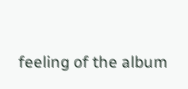feeling of the album